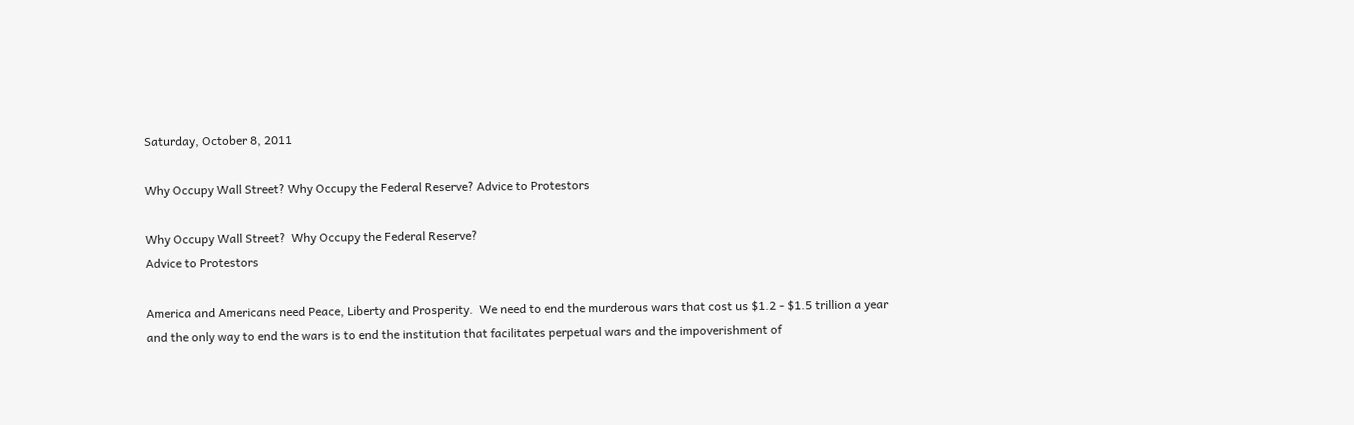Saturday, October 8, 2011

Why Occupy Wall Street? Why Occupy the Federal Reserve? Advice to Protestors

Why Occupy Wall Street?  Why Occupy the Federal Reserve?
Advice to Protestors

America and Americans need Peace, Liberty and Prosperity.  We need to end the murderous wars that cost us $1.2 - $1.5 trillion a year and the only way to end the wars is to end the institution that facilitates perpetual wars and the impoverishment of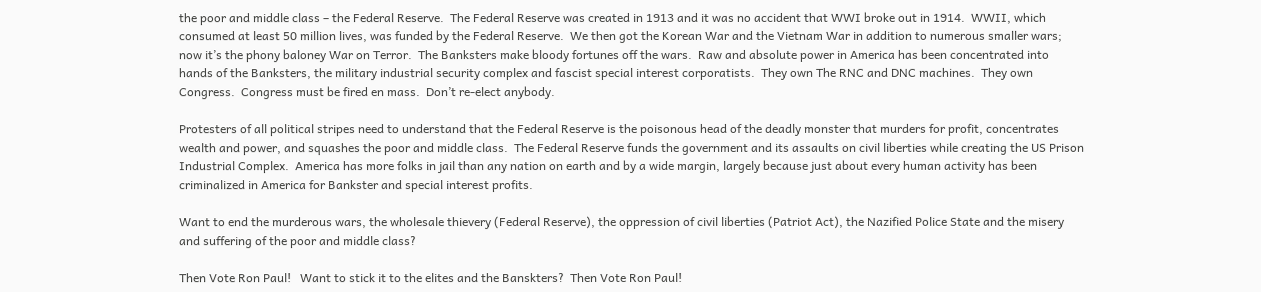the poor and middle class – the Federal Reserve.  The Federal Reserve was created in 1913 and it was no accident that WWI broke out in 1914.  WWII, which consumed at least 50 million lives, was funded by the Federal Reserve.  We then got the Korean War and the Vietnam War in addition to numerous smaller wars; now it’s the phony baloney War on Terror.  The Banksters make bloody fortunes off the wars.  Raw and absolute power in America has been concentrated into hands of the Banksters, the military industrial security complex and fascist special interest corporatists.  They own The RNC and DNC machines.  They own Congress.  Congress must be fired en mass.  Don’t re-elect anybody.

Protesters of all political stripes need to understand that the Federal Reserve is the poisonous head of the deadly monster that murders for profit, concentrates wealth and power, and squashes the poor and middle class.  The Federal Reserve funds the government and its assaults on civil liberties while creating the US Prison Industrial Complex.  America has more folks in jail than any nation on earth and by a wide margin, largely because just about every human activity has been criminalized in America for Bankster and special interest profits.

Want to end the murderous wars, the wholesale thievery (Federal Reserve), the oppression of civil liberties (Patriot Act), the Nazified Police State and the misery and suffering of the poor and middle class?

Then Vote Ron Paul!   Want to stick it to the elites and the Banskters?  Then Vote Ron Paul!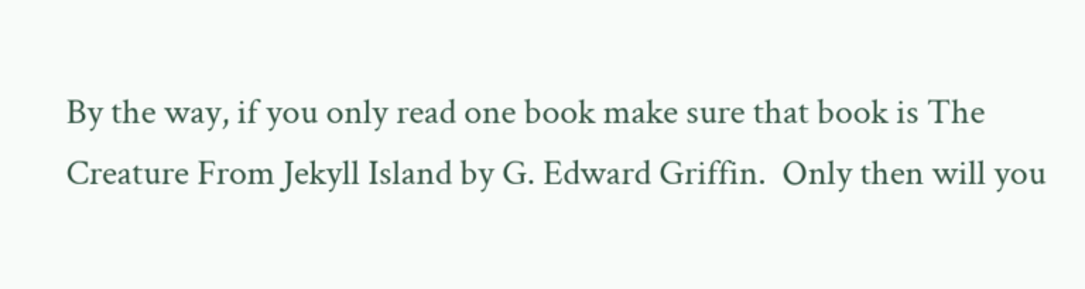By the way, if you only read one book make sure that book is The Creature From Jekyll Island by G. Edward Griffin.  Only then will you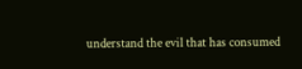understand the evil that has consumed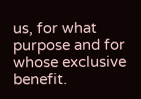us, for what purpose and for whose exclusive benefit.